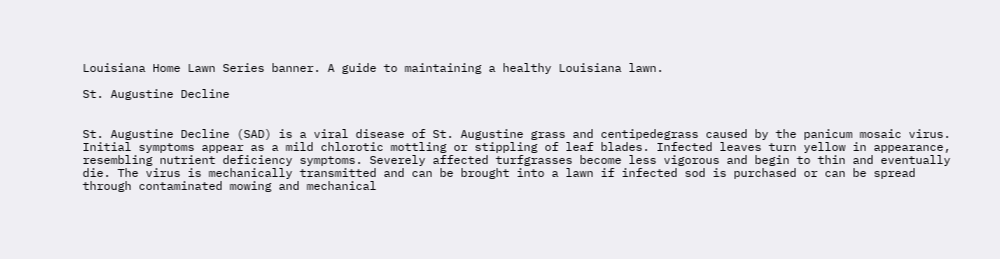Louisiana Home Lawn Series banner. A guide to maintaining a healthy Louisiana lawn.

St. Augustine Decline


St. Augustine Decline (SAD) is a viral disease of St. Augustine grass and centipedegrass caused by the panicum mosaic virus. Initial symptoms appear as a mild chlorotic mottling or stippling of leaf blades. Infected leaves turn yellow in appearance, resembling nutrient deficiency symptoms. Severely affected turfgrasses become less vigorous and begin to thin and eventually die. The virus is mechanically transmitted and can be brought into a lawn if infected sod is purchased or can be spread through contaminated mowing and mechanical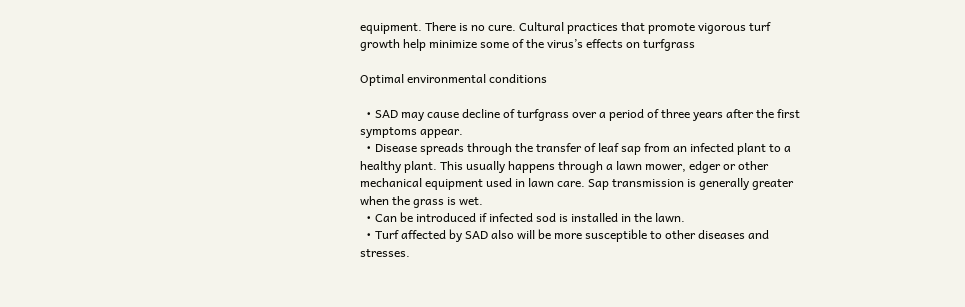equipment. There is no cure. Cultural practices that promote vigorous turf growth help minimize some of the virus’s effects on turfgrass

Optimal environmental conditions

  • SAD may cause decline of turfgrass over a period of three years after the first symptoms appear.
  • Disease spreads through the transfer of leaf sap from an infected plant to a healthy plant. This usually happens through a lawn mower, edger or other mechanical equipment used in lawn care. Sap transmission is generally greater when the grass is wet.
  • Can be introduced if infected sod is installed in the lawn.
  • Turf affected by SAD also will be more susceptible to other diseases and stresses.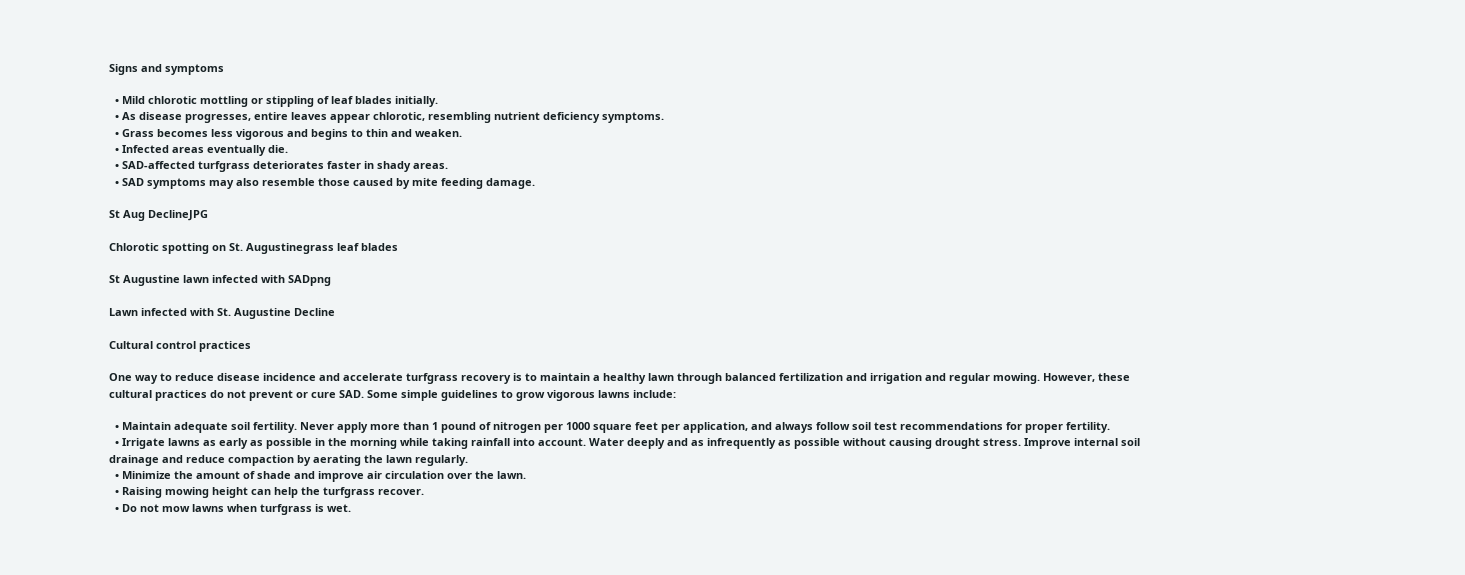Signs and symptoms

  • Mild chlorotic mottling or stippling of leaf blades initially.
  • As disease progresses, entire leaves appear chlorotic, resembling nutrient deficiency symptoms.
  • Grass becomes less vigorous and begins to thin and weaken.
  • Infected areas eventually die.
  • SAD-affected turfgrass deteriorates faster in shady areas.
  • SAD symptoms may also resemble those caused by mite feeding damage.

St Aug DeclineJPG

Chlorotic spotting on St. Augustinegrass leaf blades

St Augustine lawn infected with SADpng

Lawn infected with St. Augustine Decline

Cultural control practices

One way to reduce disease incidence and accelerate turfgrass recovery is to maintain a healthy lawn through balanced fertilization and irrigation and regular mowing. However, these cultural practices do not prevent or cure SAD. Some simple guidelines to grow vigorous lawns include:

  • Maintain adequate soil fertility. Never apply more than 1 pound of nitrogen per 1000 square feet per application, and always follow soil test recommendations for proper fertility.
  • Irrigate lawns as early as possible in the morning while taking rainfall into account. Water deeply and as infrequently as possible without causing drought stress. Improve internal soil drainage and reduce compaction by aerating the lawn regularly.
  • Minimize the amount of shade and improve air circulation over the lawn.
  • Raising mowing height can help the turfgrass recover.
  • Do not mow lawns when turfgrass is wet.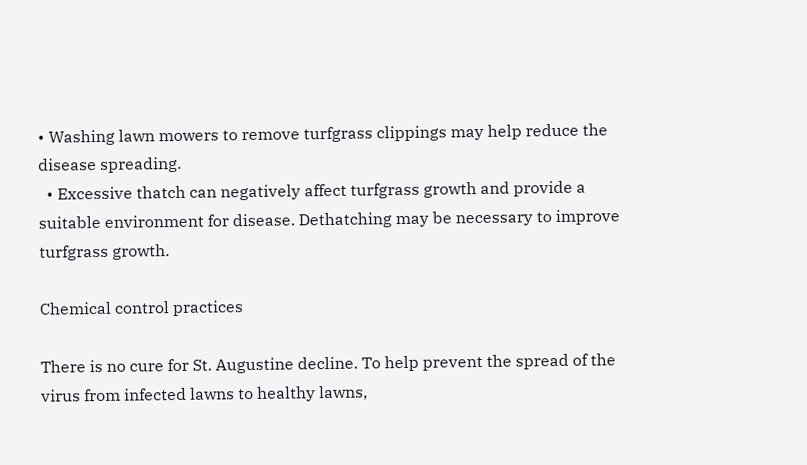• Washing lawn mowers to remove turfgrass clippings may help reduce the disease spreading.
  • Excessive thatch can negatively affect turfgrass growth and provide a suitable environment for disease. Dethatching may be necessary to improve turfgrass growth.

Chemical control practices

There is no cure for St. Augustine decline. To help prevent the spread of the virus from infected lawns to healthy lawns,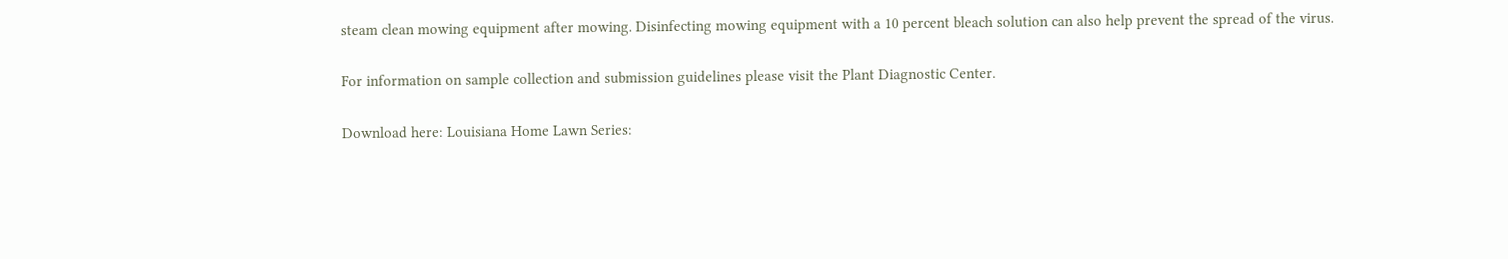steam clean mowing equipment after mowing. Disinfecting mowing equipment with a 10 percent bleach solution can also help prevent the spread of the virus.

For information on sample collection and submission guidelines please visit the Plant Diagnostic Center.

Download here: Louisiana Home Lawn Series: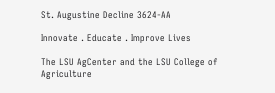St. Augustine Decline 3624-AA

Innovate . Educate . Improve Lives

The LSU AgCenter and the LSU College of Agriculture